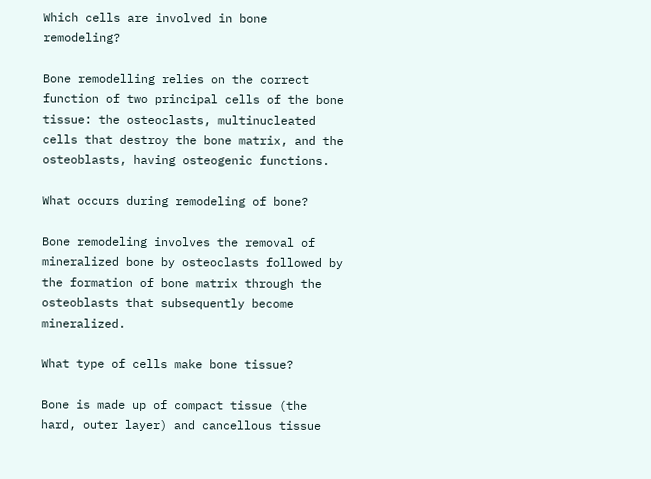Which cells are involved in bone remodeling?

Bone remodelling relies on the correct function of two principal cells of the bone tissue: the osteoclasts, multinucleated cells that destroy the bone matrix, and the osteoblasts, having osteogenic functions.

What occurs during remodeling of bone?

Bone remodeling involves the removal of mineralized bone by osteoclasts followed by the formation of bone matrix through the osteoblasts that subsequently become mineralized.

What type of cells make bone tissue?

Bone is made up of compact tissue (the hard, outer layer) and cancellous tissue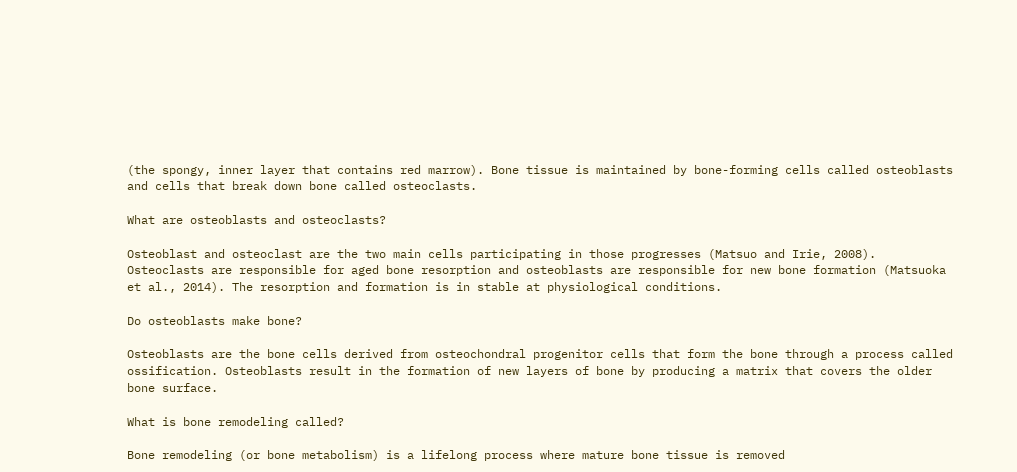(the spongy, inner layer that contains red marrow). Bone tissue is maintained by bone-forming cells called osteoblasts and cells that break down bone called osteoclasts.

What are osteoblasts and osteoclasts?

Osteoblast and osteoclast are the two main cells participating in those progresses (Matsuo and Irie, 2008). Osteoclasts are responsible for aged bone resorption and osteoblasts are responsible for new bone formation (Matsuoka et al., 2014). The resorption and formation is in stable at physiological conditions.

Do osteoblasts make bone?

Osteoblasts are the bone cells derived from osteochondral progenitor cells that form the bone through a process called ossification. Osteoblasts result in the formation of new layers of bone by producing a matrix that covers the older bone surface.

What is bone remodeling called?

Bone remodeling (or bone metabolism) is a lifelong process where mature bone tissue is removed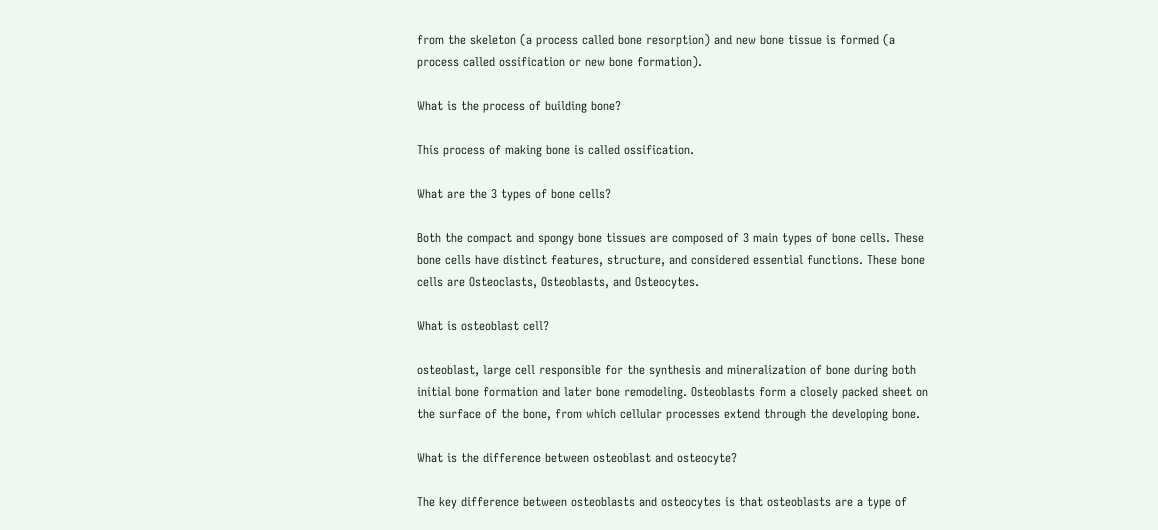from the skeleton (a process called bone resorption) and new bone tissue is formed (a process called ossification or new bone formation).

What is the process of building bone?

This process of making bone is called ossification.

What are the 3 types of bone cells?

Both the compact and spongy bone tissues are composed of 3 main types of bone cells. These bone cells have distinct features, structure, and considered essential functions. These bone cells are Osteoclasts, Osteoblasts, and Osteocytes.

What is osteoblast cell?

osteoblast, large cell responsible for the synthesis and mineralization of bone during both initial bone formation and later bone remodeling. Osteoblasts form a closely packed sheet on the surface of the bone, from which cellular processes extend through the developing bone.

What is the difference between osteoblast and osteocyte?

The key difference between osteoblasts and osteocytes is that osteoblasts are a type of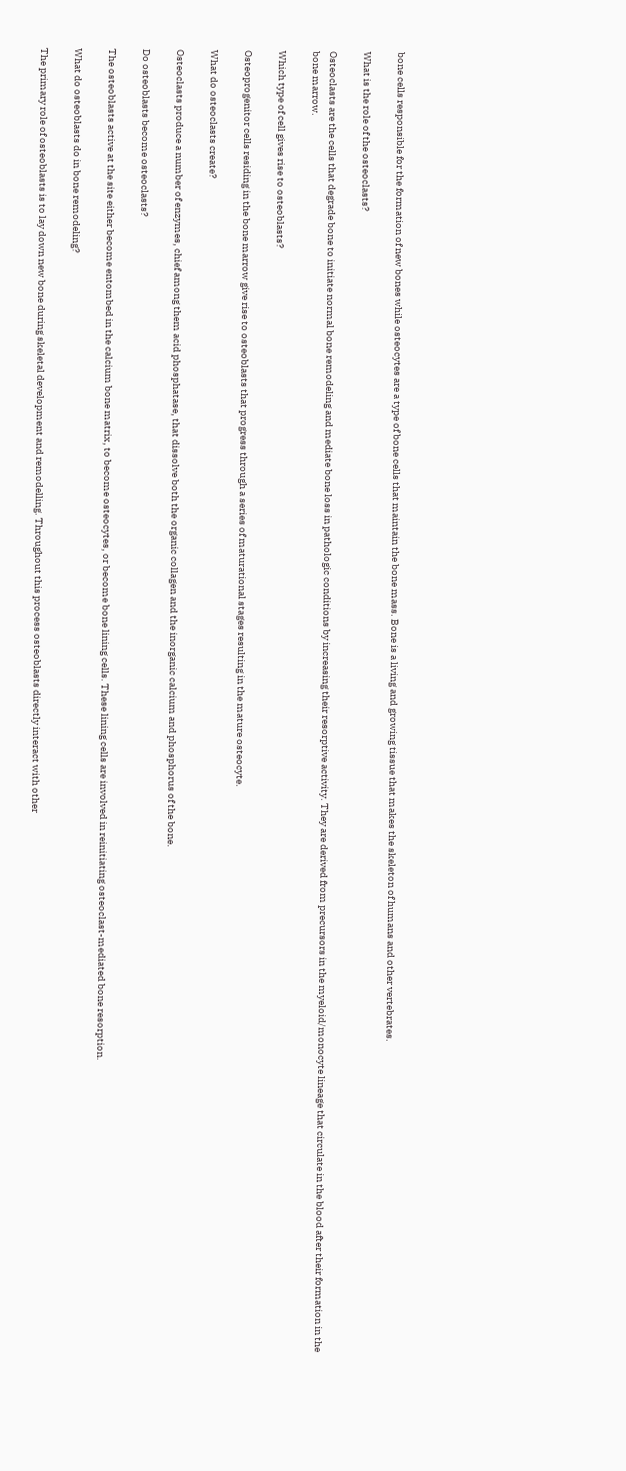bone cells responsible for the formation of new bones while osteocytes are a type of bone cells that maintain the bone mass. Bone is a living and growing tissue that makes the skeleton of humans and other vertebrates.

What is the role of the osteoclasts?

Osteoclasts are the cells that degrade bone to initiate normal bone remodeling and mediate bone loss in pathologic conditions by increasing their resorptive activity. They are derived from precursors in the myeloid/monocyte lineage that circulate in the blood after their formation in the bone marrow.

Which type of cell gives rise to osteoblasts?

Osteoprogenitor cells residing in the bone marrow give rise to osteoblasts that progress through a series of maturational stages resulting in the mature osteocyte.

What do osteoclasts create?

Osteoclasts produce a number of enzymes, chief among them acid phosphatase, that dissolve both the organic collagen and the inorganic calcium and phosphorus of the bone.

Do osteoblasts become osteoclasts?

The osteoblasts active at the site either become entombed in the calcium bone matrix, to become osteocytes, or become bone lining cells. These lining cells are involved in reinitiating osteoclast-mediated bone resorption.

What do osteoblasts do in bone remodeling?

The primary role of osteoblasts is to lay down new bone during skeletal development and remodelling. Throughout this process osteoblasts directly interact with other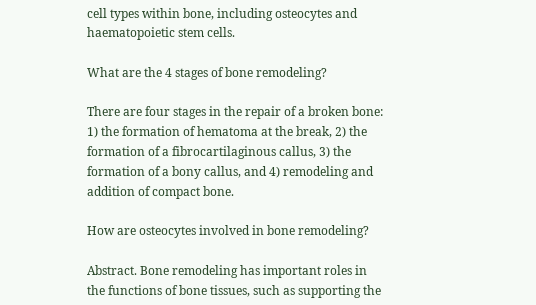cell types within bone, including osteocytes and haematopoietic stem cells.

What are the 4 stages of bone remodeling?

There are four stages in the repair of a broken bone: 1) the formation of hematoma at the break, 2) the formation of a fibrocartilaginous callus, 3) the formation of a bony callus, and 4) remodeling and addition of compact bone.

How are osteocytes involved in bone remodeling?

Abstract. Bone remodeling has important roles in the functions of bone tissues, such as supporting the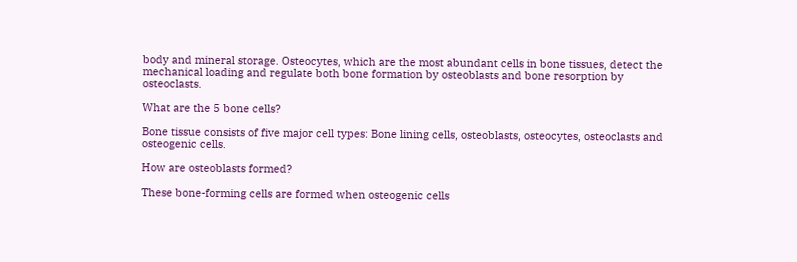body and mineral storage. Osteocytes, which are the most abundant cells in bone tissues, detect the mechanical loading and regulate both bone formation by osteoblasts and bone resorption by osteoclasts.

What are the 5 bone cells?

Bone tissue consists of five major cell types: Bone lining cells, osteoblasts, osteocytes, osteoclasts and osteogenic cells.

How are osteoblasts formed?

These bone-forming cells are formed when osteogenic cells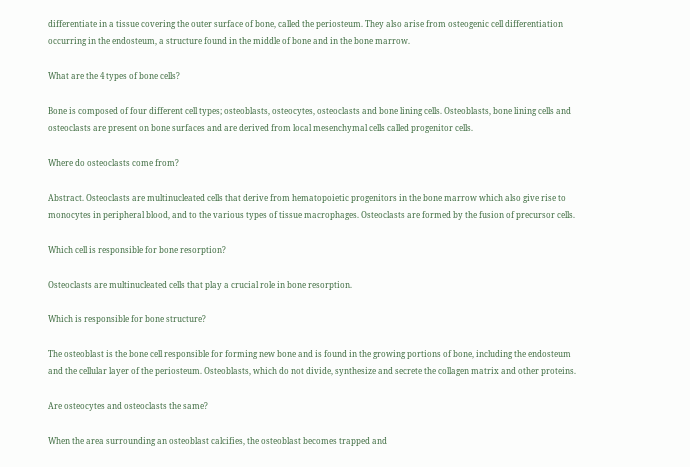differentiate in a tissue covering the outer surface of bone, called the periosteum. They also arise from osteogenic cell differentiation occurring in the endosteum, a structure found in the middle of bone and in the bone marrow.

What are the 4 types of bone cells?

Bone is composed of four different cell types; osteoblasts, osteocytes, osteoclasts and bone lining cells. Osteoblasts, bone lining cells and osteoclasts are present on bone surfaces and are derived from local mesenchymal cells called progenitor cells.

Where do osteoclasts come from?

Abstract. Osteoclasts are multinucleated cells that derive from hematopoietic progenitors in the bone marrow which also give rise to monocytes in peripheral blood, and to the various types of tissue macrophages. Osteoclasts are formed by the fusion of precursor cells.

Which cell is responsible for bone resorption?

Osteoclasts are multinucleated cells that play a crucial role in bone resorption.

Which is responsible for bone structure?

The osteoblast is the bone cell responsible for forming new bone and is found in the growing portions of bone, including the endosteum and the cellular layer of the periosteum. Osteoblasts, which do not divide, synthesize and secrete the collagen matrix and other proteins.

Are osteocytes and osteoclasts the same?

When the area surrounding an osteoblast calcifies, the osteoblast becomes trapped and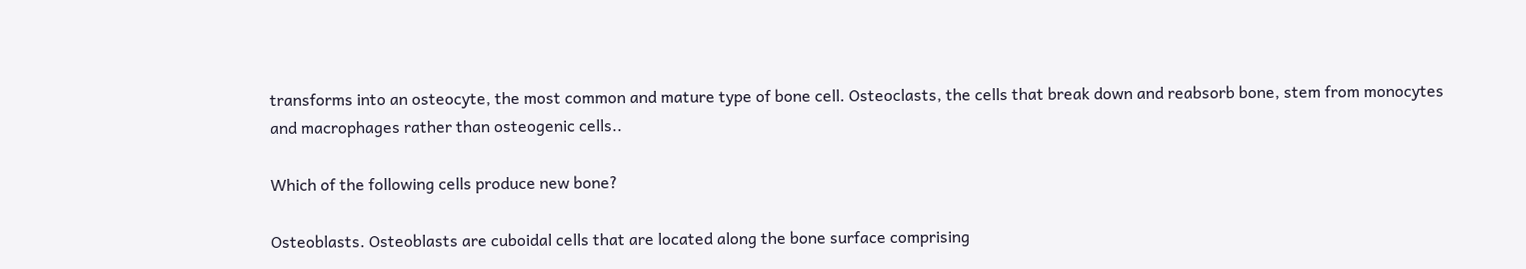transforms into an osteocyte, the most common and mature type of bone cell. Osteoclasts, the cells that break down and reabsorb bone, stem from monocytes and macrophages rather than osteogenic cells..

Which of the following cells produce new bone?

Osteoblasts. Osteoblasts are cuboidal cells that are located along the bone surface comprising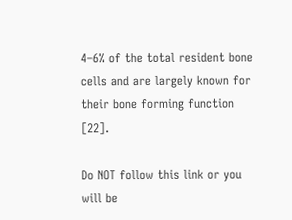4–6% of the total resident bone cells and are largely known for their bone forming function [22].

Do NOT follow this link or you will be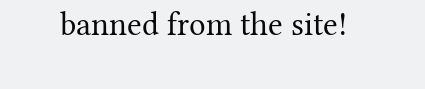banned from the site!